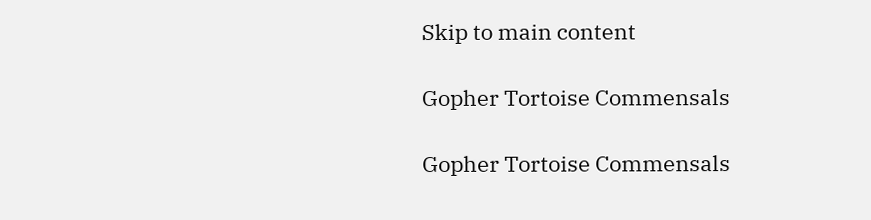Skip to main content

Gopher Tortoise Commensals

Gopher Tortoise Commensals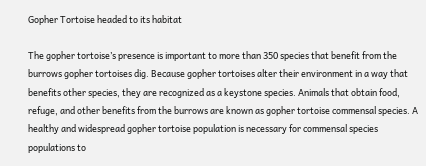Gopher Tortoise headed to its habitat

The gopher tortoise’s presence is important to more than 350 species that benefit from the burrows gopher tortoises dig. Because gopher tortoises alter their environment in a way that benefits other species, they are recognized as a keystone species. Animals that obtain food, refuge, and other benefits from the burrows are known as gopher tortoise commensal species. A healthy and widespread gopher tortoise population is necessary for commensal species populations to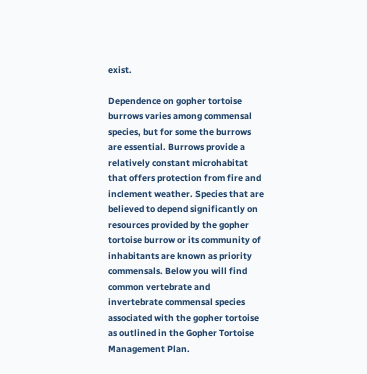exist.

Dependence on gopher tortoise burrows varies among commensal species, but for some the burrows are essential. Burrows provide a relatively constant microhabitat that offers protection from fire and inclement weather. Species that are believed to depend significantly on resources provided by the gopher tortoise burrow or its community of inhabitants are known as priority commensals. Below you will find common vertebrate and invertebrate commensal species associated with the gopher tortoise as outlined in the Gopher Tortoise Management Plan.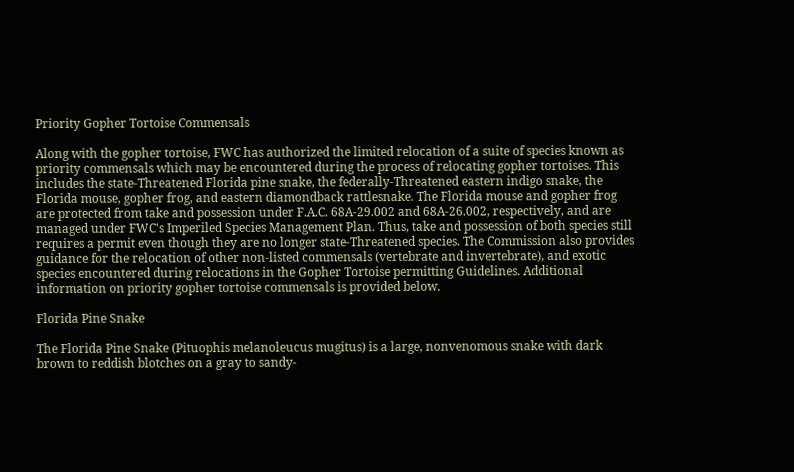Priority Gopher Tortoise Commensals

Along with the gopher tortoise, FWC has authorized the limited relocation of a suite of species known as priority commensals which may be encountered during the process of relocating gopher tortoises. This includes the state-Threatened Florida pine snake, the federally-Threatened eastern indigo snake, the Florida mouse, gopher frog, and eastern diamondback rattlesnake. The Florida mouse and gopher frog are protected from take and possession under F.A.C. 68A-29.002 and 68A-26.002, respectively, and are managed under FWC's Imperiled Species Management Plan. Thus, take and possession of both species still requires a permit even though they are no longer state-Threatened species. The Commission also provides guidance for the relocation of other non-listed commensals (vertebrate and invertebrate), and exotic species encountered during relocations in the Gopher Tortoise permitting Guidelines. Additional information on priority gopher tortoise commensals is provided below.

Florida Pine Snake

The Florida Pine Snake (Pituophis melanoleucus mugitus) is a large, nonvenomous snake with dark brown to reddish blotches on a gray to sandy-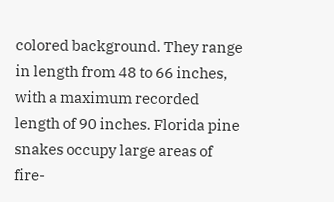colored background. They range in length from 48 to 66 inches, with a maximum recorded length of 90 inches. Florida pine snakes occupy large areas of fire-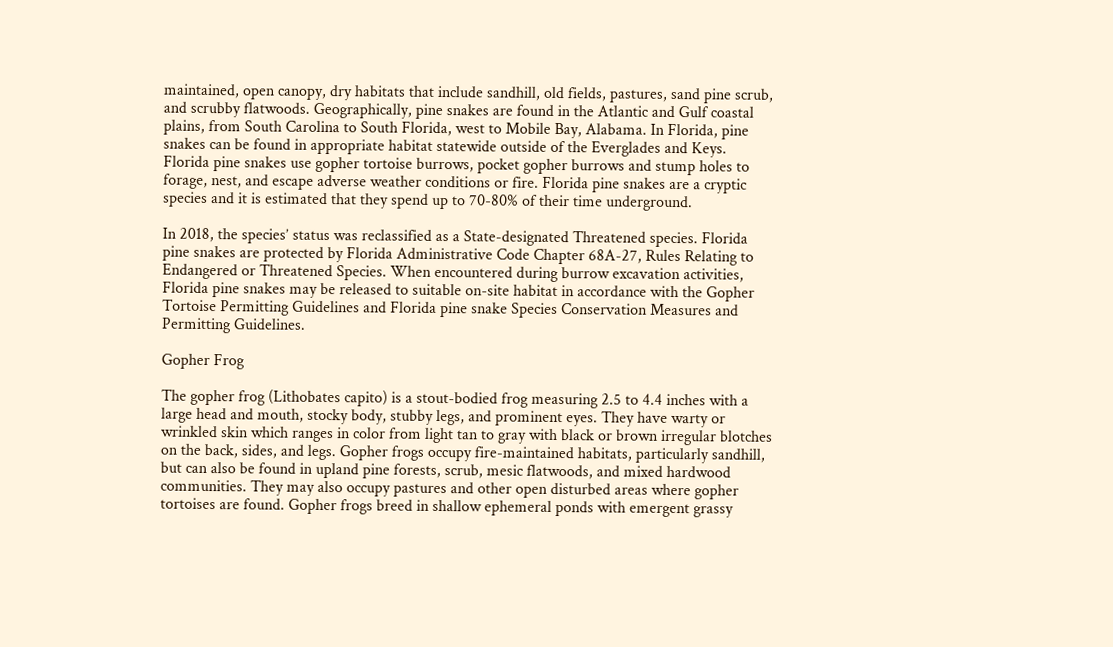maintained, open canopy, dry habitats that include sandhill, old fields, pastures, sand pine scrub, and scrubby flatwoods. Geographically, pine snakes are found in the Atlantic and Gulf coastal plains, from South Carolina to South Florida, west to Mobile Bay, Alabama. In Florida, pine snakes can be found in appropriate habitat statewide outside of the Everglades and Keys. Florida pine snakes use gopher tortoise burrows, pocket gopher burrows and stump holes to forage, nest, and escape adverse weather conditions or fire. Florida pine snakes are a cryptic species and it is estimated that they spend up to 70-80% of their time underground.

In 2018, the species’ status was reclassified as a State-designated Threatened species. Florida pine snakes are protected by Florida Administrative Code Chapter 68A-27, Rules Relating to Endangered or Threatened Species. When encountered during burrow excavation activities, Florida pine snakes may be released to suitable on-site habitat in accordance with the Gopher Tortoise Permitting Guidelines and Florida pine snake Species Conservation Measures and Permitting Guidelines.

Gopher Frog

The gopher frog (Lithobates capito) is a stout-bodied frog measuring 2.5 to 4.4 inches with a large head and mouth, stocky body, stubby legs, and prominent eyes. They have warty or wrinkled skin which ranges in color from light tan to gray with black or brown irregular blotches on the back, sides, and legs. Gopher frogs occupy fire-maintained habitats, particularly sandhill, but can also be found in upland pine forests, scrub, mesic flatwoods, and mixed hardwood communities. They may also occupy pastures and other open disturbed areas where gopher tortoises are found. Gopher frogs breed in shallow ephemeral ponds with emergent grassy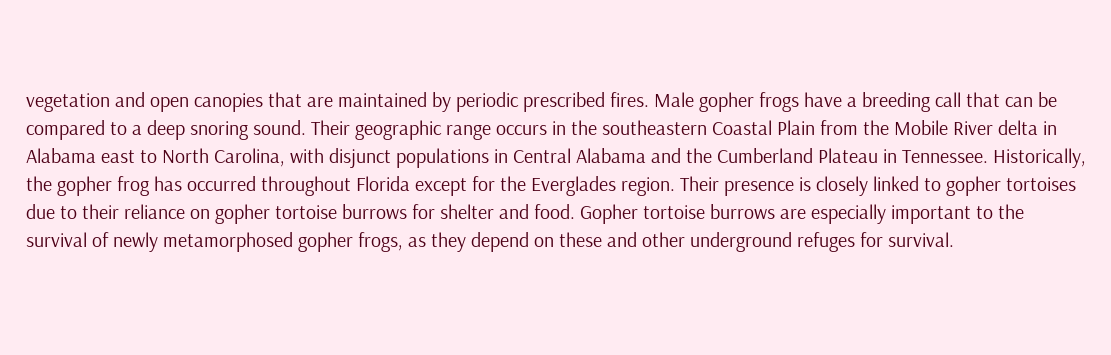vegetation and open canopies that are maintained by periodic prescribed fires. Male gopher frogs have a breeding call that can be compared to a deep snoring sound. Their geographic range occurs in the southeastern Coastal Plain from the Mobile River delta in Alabama east to North Carolina, with disjunct populations in Central Alabama and the Cumberland Plateau in Tennessee. Historically, the gopher frog has occurred throughout Florida except for the Everglades region. Their presence is closely linked to gopher tortoises due to their reliance on gopher tortoise burrows for shelter and food. Gopher tortoise burrows are especially important to the survival of newly metamorphosed gopher frogs, as they depend on these and other underground refuges for survival.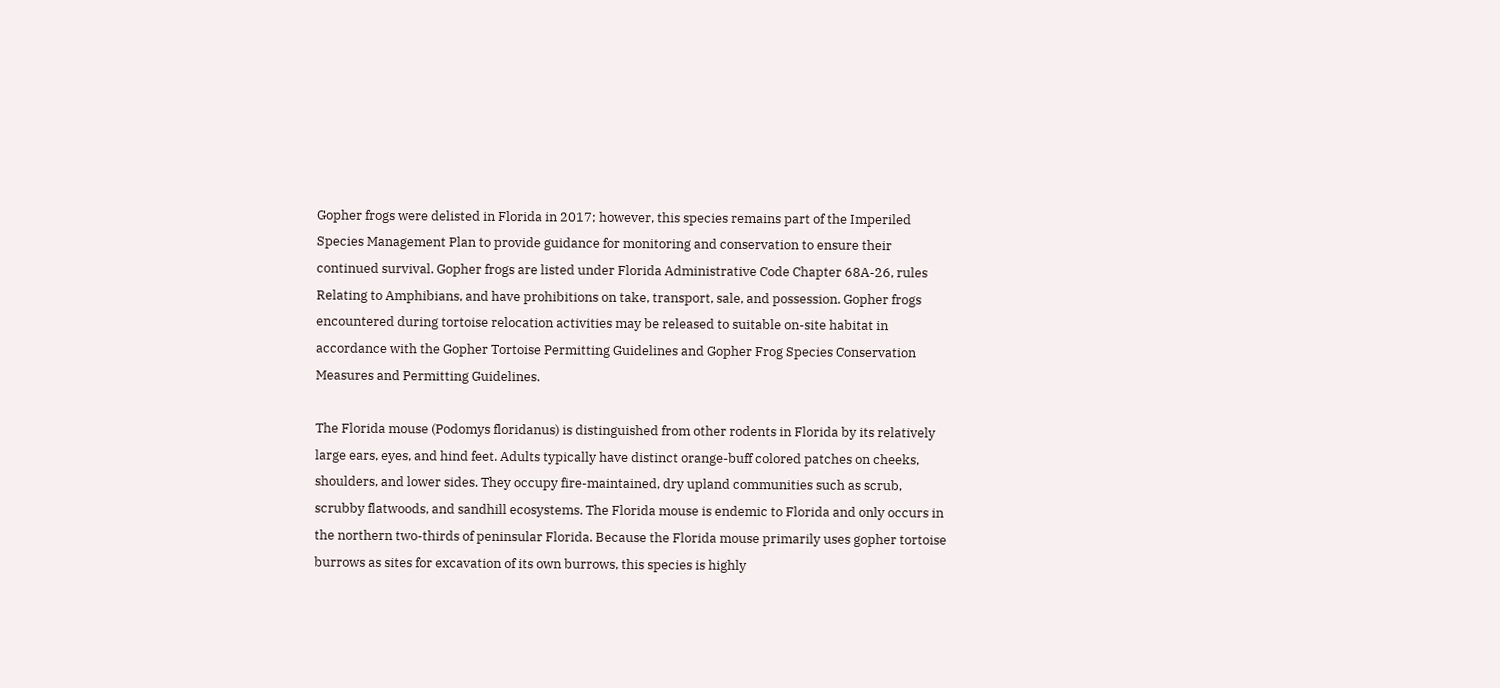Gopher frogs were delisted in Florida in 2017; however, this species remains part of the Imperiled Species Management Plan to provide guidance for monitoring and conservation to ensure their continued survival. Gopher frogs are listed under Florida Administrative Code Chapter 68A-26, rules Relating to Amphibians, and have prohibitions on take, transport, sale, and possession. Gopher frogs encountered during tortoise relocation activities may be released to suitable on-site habitat in accordance with the Gopher Tortoise Permitting Guidelines and Gopher Frog Species Conservation Measures and Permitting Guidelines.

The Florida mouse (Podomys floridanus) is distinguished from other rodents in Florida by its relatively large ears, eyes, and hind feet. Adults typically have distinct orange-buff colored patches on cheeks, shoulders, and lower sides. They occupy fire-maintained, dry upland communities such as scrub, scrubby flatwoods, and sandhill ecosystems. The Florida mouse is endemic to Florida and only occurs in the northern two-thirds of peninsular Florida. Because the Florida mouse primarily uses gopher tortoise burrows as sites for excavation of its own burrows, this species is highly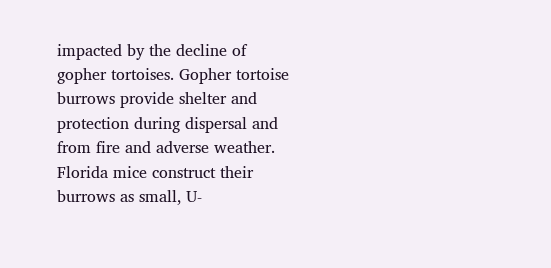impacted by the decline of gopher tortoises. Gopher tortoise burrows provide shelter and protection during dispersal and from fire and adverse weather. Florida mice construct their burrows as small, U-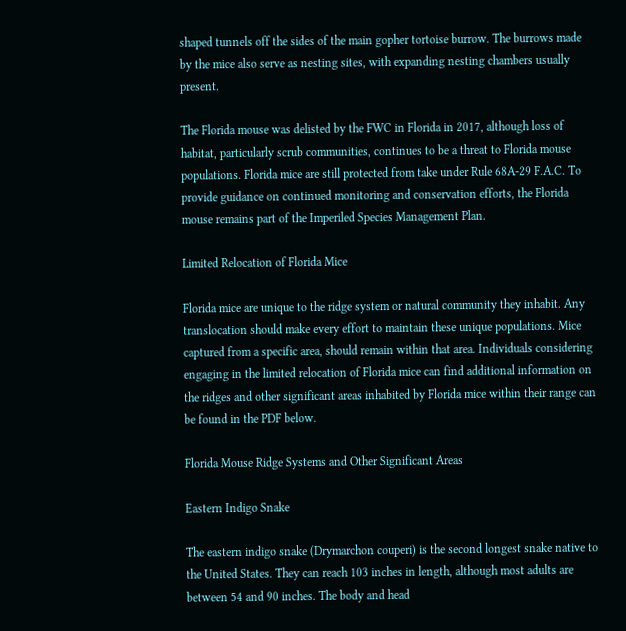shaped tunnels off the sides of the main gopher tortoise burrow. The burrows made by the mice also serve as nesting sites, with expanding nesting chambers usually present.

The Florida mouse was delisted by the FWC in Florida in 2017, although loss of habitat, particularly scrub communities, continues to be a threat to Florida mouse populations. Florida mice are still protected from take under Rule 68A-29 F.A.C. To provide guidance on continued monitoring and conservation efforts, the Florida mouse remains part of the Imperiled Species Management Plan.

Limited Relocation of Florida Mice

Florida mice are unique to the ridge system or natural community they inhabit. Any translocation should make every effort to maintain these unique populations. Mice captured from a specific area, should remain within that area. Individuals considering engaging in the limited relocation of Florida mice can find additional information on the ridges and other significant areas inhabited by Florida mice within their range can be found in the PDF below.

Florida Mouse Ridge Systems and Other Significant Areas

Eastern Indigo Snake

The eastern indigo snake (Drymarchon couperi) is the second longest snake native to the United States. They can reach 103 inches in length, although most adults are between 54 and 90 inches. The body and head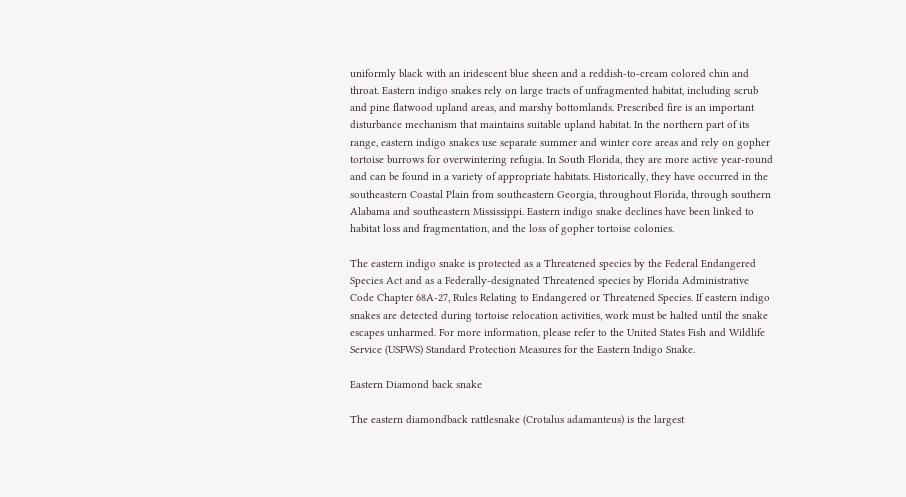uniformly black with an iridescent blue sheen and a reddish-to-cream colored chin and throat. Eastern indigo snakes rely on large tracts of unfragmented habitat, including scrub and pine flatwood upland areas, and marshy bottomlands. Prescribed fire is an important disturbance mechanism that maintains suitable upland habitat. In the northern part of its range, eastern indigo snakes use separate summer and winter core areas and rely on gopher tortoise burrows for overwintering refugia. In South Florida, they are more active year-round and can be found in a variety of appropriate habitats. Historically, they have occurred in the southeastern Coastal Plain from southeastern Georgia, throughout Florida, through southern Alabama and southeastern Mississippi. Eastern indigo snake declines have been linked to habitat loss and fragmentation, and the loss of gopher tortoise colonies.

The eastern indigo snake is protected as a Threatened species by the Federal Endangered Species Act and as a Federally-designated Threatened species by Florida Administrative Code Chapter 68A-27, Rules Relating to Endangered or Threatened Species. If eastern indigo snakes are detected during tortoise relocation activities, work must be halted until the snake escapes unharmed. For more information, please refer to the United States Fish and Wildlife Service (USFWS) Standard Protection Measures for the Eastern Indigo Snake.

Eastern Diamond back snake

The eastern diamondback rattlesnake (Crotalus adamanteus) is the largest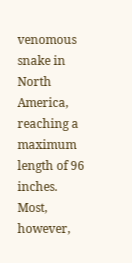venomous snake in North America, reaching a maximum length of 96 inches. Most, however,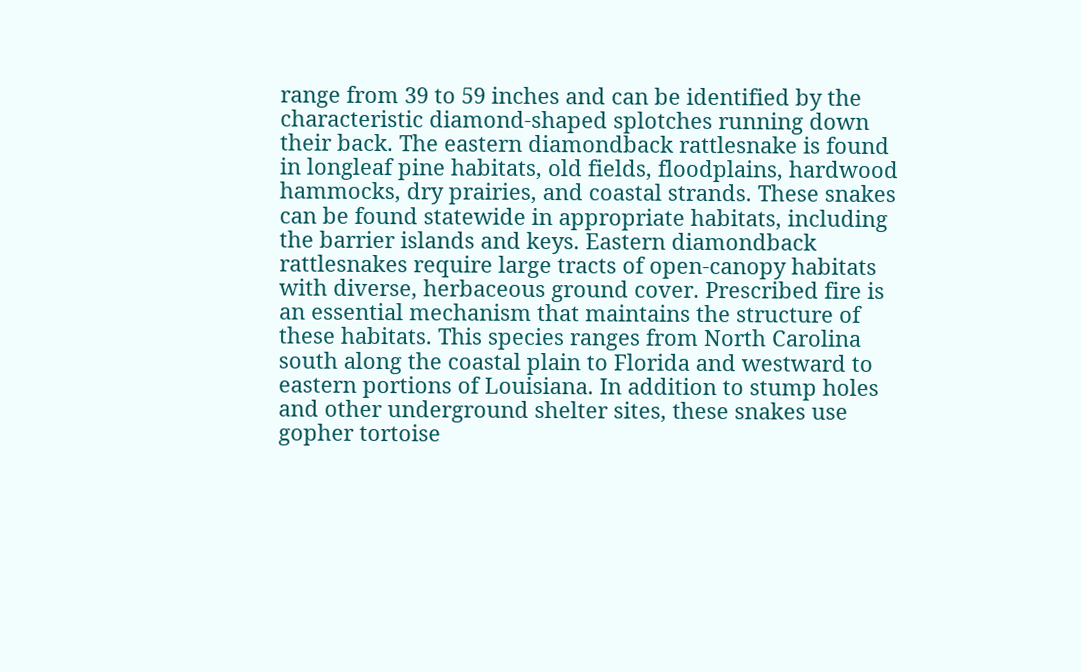range from 39 to 59 inches and can be identified by the characteristic diamond-shaped splotches running down their back. The eastern diamondback rattlesnake is found in longleaf pine habitats, old fields, floodplains, hardwood hammocks, dry prairies, and coastal strands. These snakes can be found statewide in appropriate habitats, including the barrier islands and keys. Eastern diamondback rattlesnakes require large tracts of open-canopy habitats with diverse, herbaceous ground cover. Prescribed fire is an essential mechanism that maintains the structure of these habitats. This species ranges from North Carolina south along the coastal plain to Florida and westward to eastern portions of Louisiana. In addition to stump holes and other underground shelter sites, these snakes use gopher tortoise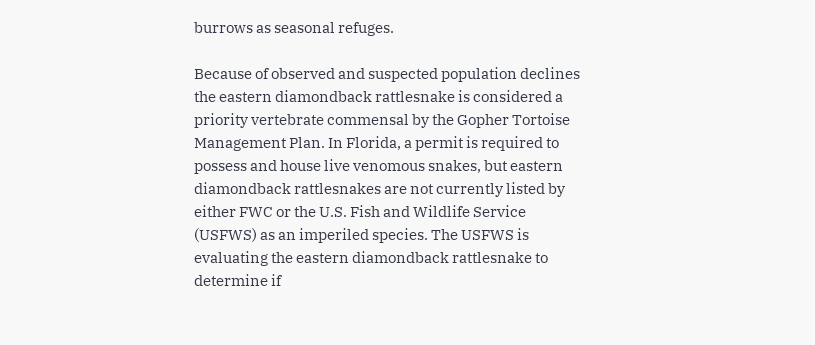burrows as seasonal refuges.

Because of observed and suspected population declines the eastern diamondback rattlesnake is considered a priority vertebrate commensal by the Gopher Tortoise Management Plan. In Florida, a permit is required to possess and house live venomous snakes, but eastern diamondback rattlesnakes are not currently listed by either FWC or the U.S. Fish and Wildlife Service (USFWS) as an imperiled species. The USFWS is evaluating the eastern diamondback rattlesnake to determine if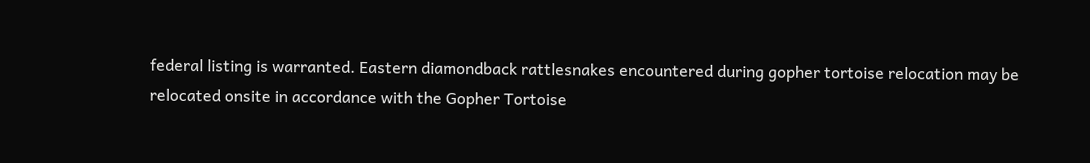federal listing is warranted. Eastern diamondback rattlesnakes encountered during gopher tortoise relocation may be relocated onsite in accordance with the Gopher Tortoise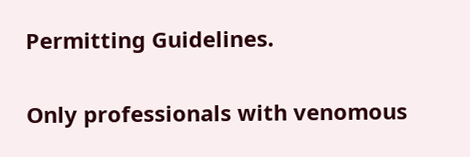Permitting Guidelines.

Only professionals with venomous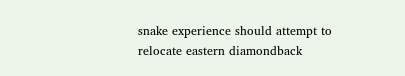snake experience should attempt to relocate eastern diamondback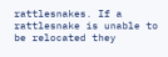rattlesnakes. If a rattlesnake is unable to be relocated they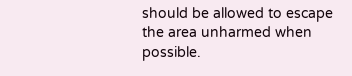should be allowed to escape the area unharmed when possible.